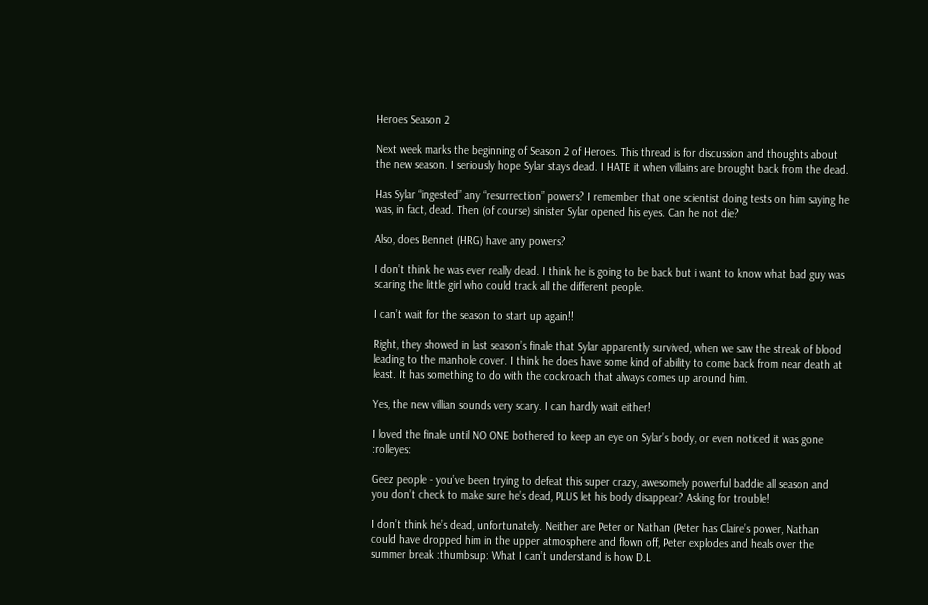Heroes Season 2

Next week marks the beginning of Season 2 of Heroes. This thread is for discussion and thoughts about the new season. I seriously hope Sylar stays dead. I HATE it when villains are brought back from the dead.

Has Sylar “ingested” any “resurrection” powers? I remember that one scientist doing tests on him saying he was, in fact, dead. Then (of course) sinister Sylar opened his eyes. Can he not die?

Also, does Bennet (HRG) have any powers?

I don’t think he was ever really dead. I think he is going to be back but i want to know what bad guy was scaring the little girl who could track all the different people.

I can’t wait for the season to start up again!!

Right, they showed in last season’s finale that Sylar apparently survived, when we saw the streak of blood leading to the manhole cover. I think he does have some kind of ability to come back from near death at least. It has something to do with the cockroach that always comes up around him.

Yes, the new villian sounds very scary. I can hardly wait either!

I loved the finale until NO ONE bothered to keep an eye on Sylar’s body, or even noticed it was gone :rolleyes:

Geez people - you’ve been trying to defeat this super crazy, awesomely powerful baddie all season and you don’t check to make sure he’s dead, PLUS let his body disappear? Asking for trouble!

I don’t think he’s dead, unfortunately. Neither are Peter or Nathan (Peter has Claire’s power, Nathan could have dropped him in the upper atmosphere and flown off, Peter explodes and heals over the summer break :thumbsup: What I can’t understand is how D.L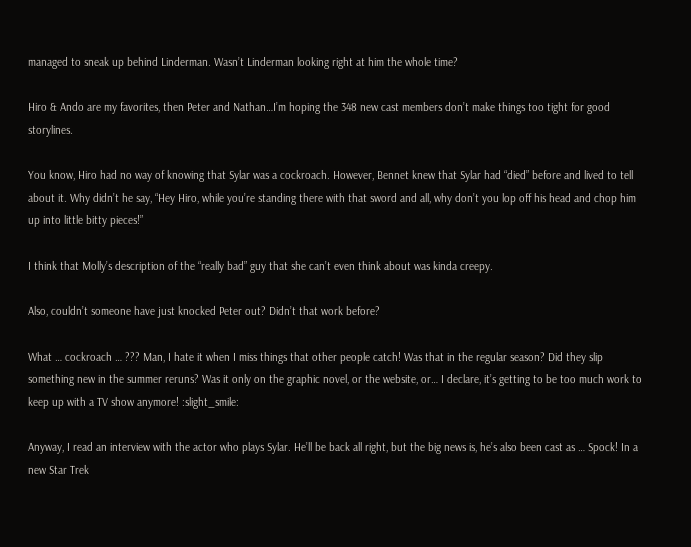managed to sneak up behind Linderman. Wasn’t Linderman looking right at him the whole time?

Hiro & Ando are my favorites, then Peter and Nathan…I’m hoping the 348 new cast members don’t make things too tight for good storylines.

You know, Hiro had no way of knowing that Sylar was a cockroach. However, Bennet knew that Sylar had “died” before and lived to tell about it. Why didn’t he say, “Hey Hiro, while you’re standing there with that sword and all, why don’t you lop off his head and chop him up into little bitty pieces!”

I think that Molly’s description of the “really bad” guy that she can’t even think about was kinda creepy.

Also, couldn’t someone have just knocked Peter out? Didn’t that work before?

What … cockroach … ??? Man, I hate it when I miss things that other people catch! Was that in the regular season? Did they slip something new in the summer reruns? Was it only on the graphic novel, or the website, or… I declare, it’s getting to be too much work to keep up with a TV show anymore! :slight_smile:

Anyway, I read an interview with the actor who plays Sylar. He’ll be back all right, but the big news is, he’s also been cast as … Spock! In a new Star Trek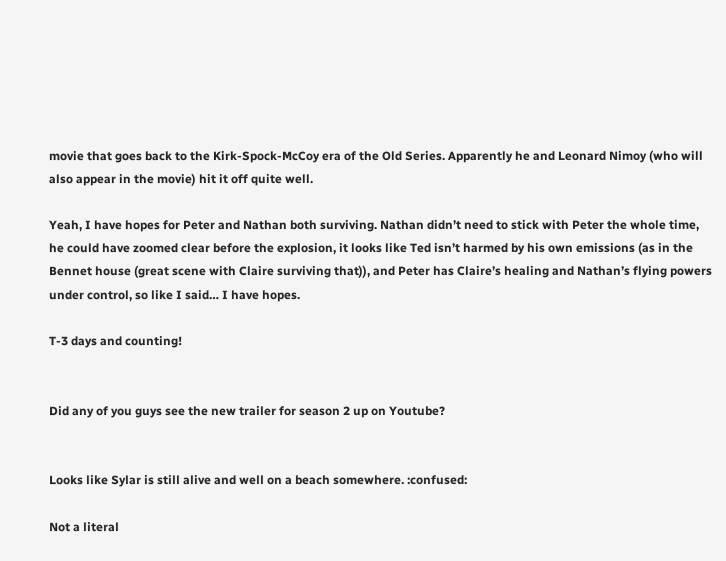movie that goes back to the Kirk-Spock-McCoy era of the Old Series. Apparently he and Leonard Nimoy (who will also appear in the movie) hit it off quite well.

Yeah, I have hopes for Peter and Nathan both surviving. Nathan didn’t need to stick with Peter the whole time, he could have zoomed clear before the explosion, it looks like Ted isn’t harmed by his own emissions (as in the Bennet house (great scene with Claire surviving that)), and Peter has Claire’s healing and Nathan’s flying powers under control, so like I said… I have hopes.

T-3 days and counting!


Did any of you guys see the new trailer for season 2 up on Youtube?


Looks like Sylar is still alive and well on a beach somewhere. :confused:

Not a literal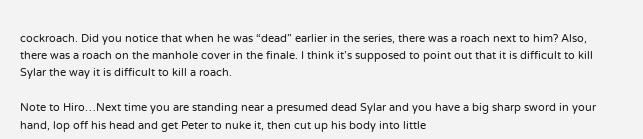cockroach. Did you notice that when he was “dead” earlier in the series, there was a roach next to him? Also, there was a roach on the manhole cover in the finale. I think it’s supposed to point out that it is difficult to kill Sylar the way it is difficult to kill a roach.

Note to Hiro…Next time you are standing near a presumed dead Sylar and you have a big sharp sword in your hand, lop off his head and get Peter to nuke it, then cut up his body into little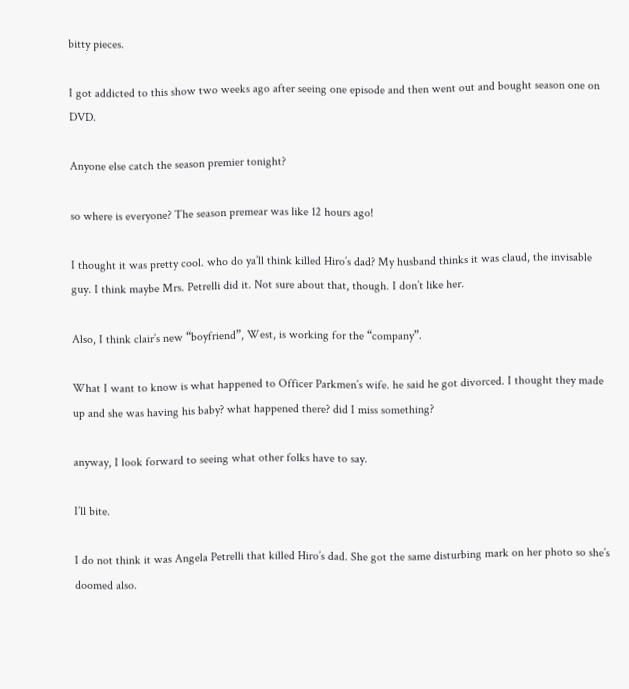bitty pieces.

I got addicted to this show two weeks ago after seeing one episode and then went out and bought season one on DVD.

Anyone else catch the season premier tonight?

so where is everyone? The season premear was like 12 hours ago!

I thought it was pretty cool. who do ya’ll think killed Hiro’s dad? My husband thinks it was claud, the invisable guy. I think maybe Mrs. Petrelli did it. Not sure about that, though. I don’t like her.

Also, I think clair’s new “boyfriend”, West, is working for the “company”.

What I want to know is what happened to Officer Parkmen’s wife. he said he got divorced. I thought they made up and she was having his baby? what happened there? did I miss something?

anyway, I look forward to seeing what other folks have to say.

I’ll bite.

I do not think it was Angela Petrelli that killed Hiro’s dad. She got the same disturbing mark on her photo so she’s doomed also.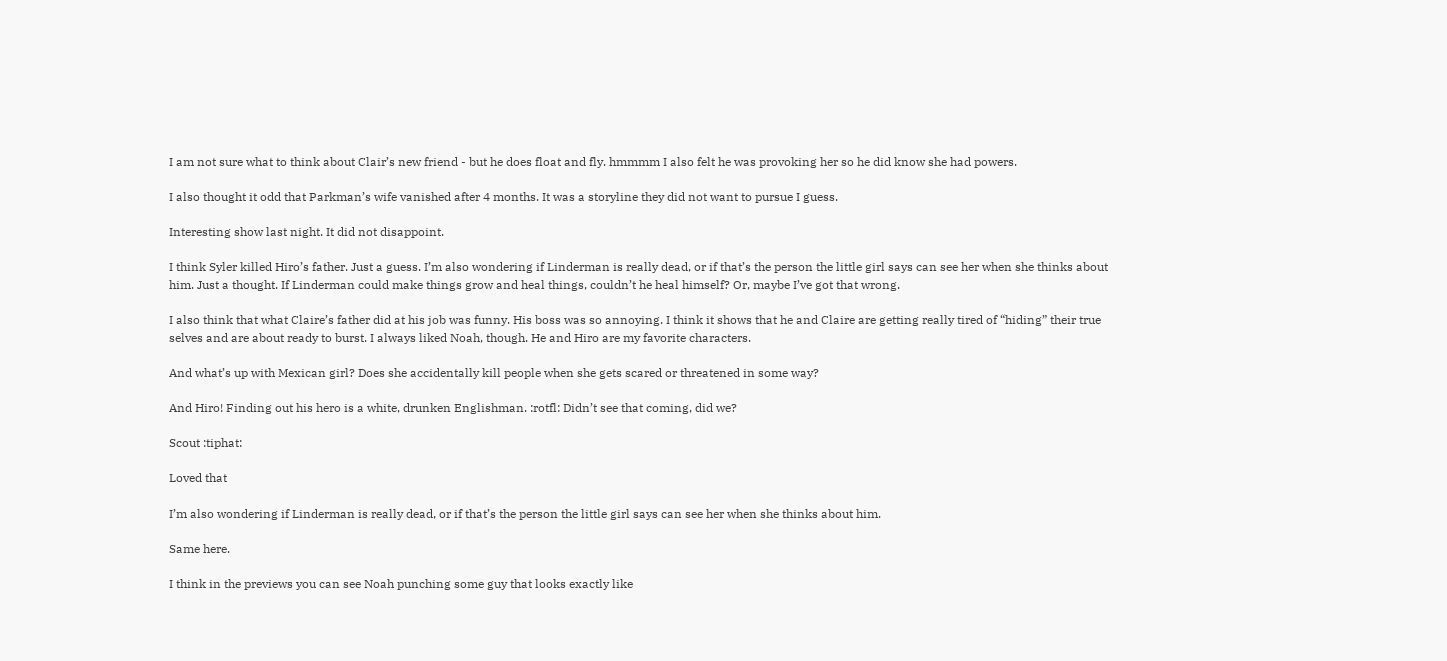I am not sure what to think about Clair’s new friend - but he does float and fly. hmmmm I also felt he was provoking her so he did know she had powers.

I also thought it odd that Parkman’s wife vanished after 4 months. It was a storyline they did not want to pursue I guess.

Interesting show last night. It did not disappoint.

I think Syler killed Hiro’s father. Just a guess. I’m also wondering if Linderman is really dead, or if that’s the person the little girl says can see her when she thinks about him. Just a thought. If Linderman could make things grow and heal things, couldn’t he heal himself? Or, maybe I’ve got that wrong.

I also think that what Claire’s father did at his job was funny. His boss was so annoying. I think it shows that he and Claire are getting really tired of “hiding” their true selves and are about ready to burst. I always liked Noah, though. He and Hiro are my favorite characters.

And what’s up with Mexican girl? Does she accidentally kill people when she gets scared or threatened in some way?

And Hiro! Finding out his hero is a white, drunken Englishman. :rotfl: Didn’t see that coming, did we?

Scout :tiphat:

Loved that

I’m also wondering if Linderman is really dead, or if that’s the person the little girl says can see her when she thinks about him.

Same here.

I think in the previews you can see Noah punching some guy that looks exactly like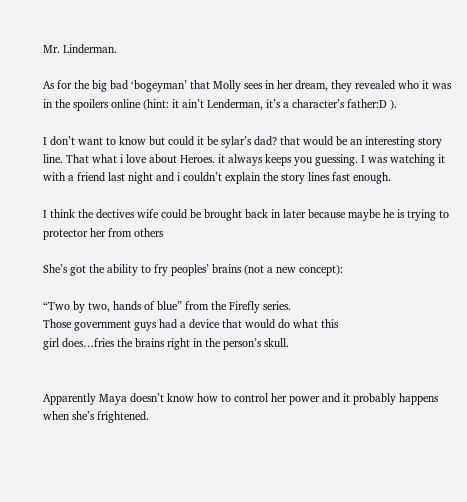Mr. Linderman.

As for the big bad ‘bogeyman’ that Molly sees in her dream, they revealed who it was in the spoilers online (hint: it ain’t Lenderman, it’s a character’s father:D ).

I don’t want to know but could it be sylar’s dad? that would be an interesting story line. That what i love about Heroes. it always keeps you guessing. I was watching it with a friend last night and i couldn’t explain the story lines fast enough.

I think the dectives wife could be brought back in later because maybe he is trying to protector her from others

She’s got the ability to fry peoples’ brains (not a new concept):

“Two by two, hands of blue” from the Firefly series.
Those government guys had a device that would do what this
girl does…fries the brains right in the person’s skull.


Apparently Maya doesn’t know how to control her power and it probably happens when she’s frightened.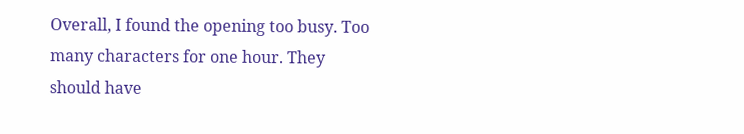Overall, I found the opening too busy. Too many characters for one hour. They should have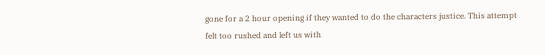gone for a 2 hour opening if they wanted to do the characters justice. This attempt felt too rushed and left us with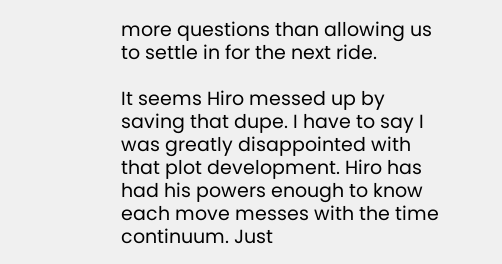more questions than allowing us to settle in for the next ride.

It seems Hiro messed up by saving that dupe. I have to say I was greatly disappointed with that plot development. Hiro has had his powers enough to know each move messes with the time continuum. Just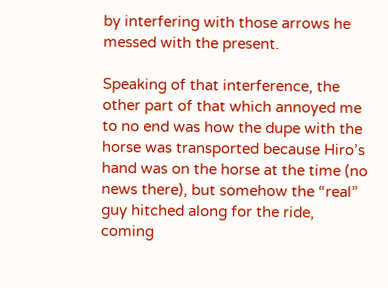by interfering with those arrows he messed with the present.

Speaking of that interference, the other part of that which annoyed me to no end was how the dupe with the horse was transported because Hiro’s hand was on the horse at the time (no news there), but somehow the “real” guy hitched along for the ride, coming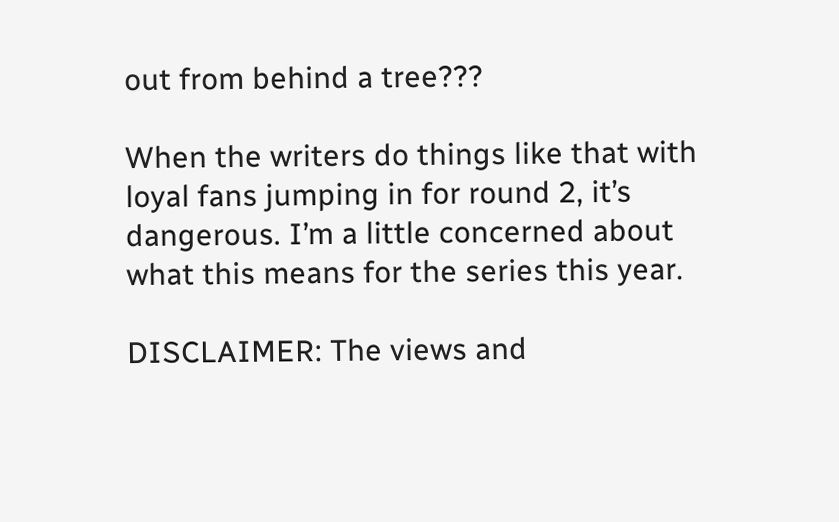out from behind a tree???

When the writers do things like that with loyal fans jumping in for round 2, it’s dangerous. I’m a little concerned about what this means for the series this year.

DISCLAIMER: The views and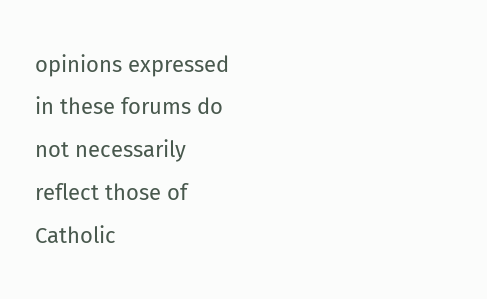opinions expressed in these forums do not necessarily reflect those of Catholic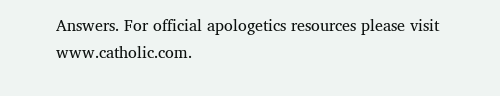Answers. For official apologetics resources please visit www.catholic.com.